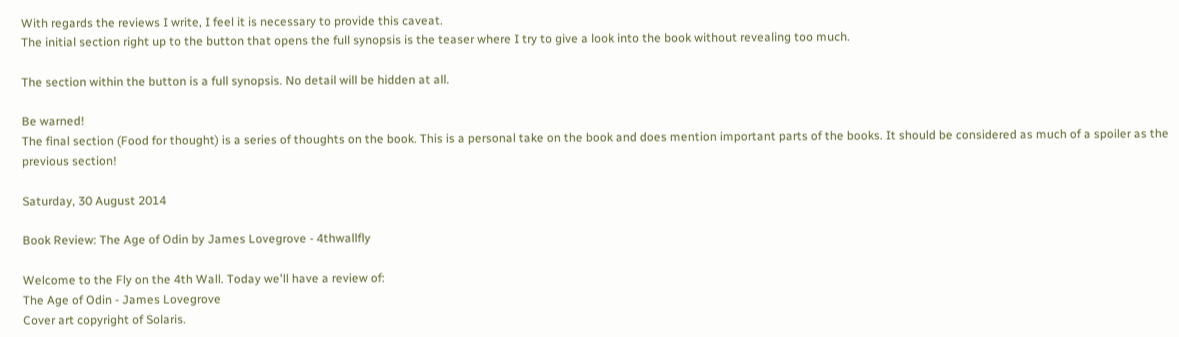With regards the reviews I write, I feel it is necessary to provide this caveat.
The initial section right up to the button that opens the full synopsis is the teaser where I try to give a look into the book without revealing too much.

The section within the button is a full synopsis. No detail will be hidden at all.

Be warned!
The final section (Food for thought) is a series of thoughts on the book. This is a personal take on the book and does mention important parts of the books. It should be considered as much of a spoiler as the previous section!

Saturday, 30 August 2014

Book Review: The Age of Odin by James Lovegrove - 4thwallfly

Welcome to the Fly on the 4th Wall. Today we'll have a review of:
The Age of Odin - James Lovegrove
Cover art copyright of Solaris.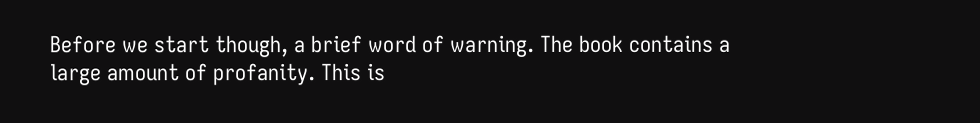Before we start though, a brief word of warning. The book contains a large amount of profanity. This is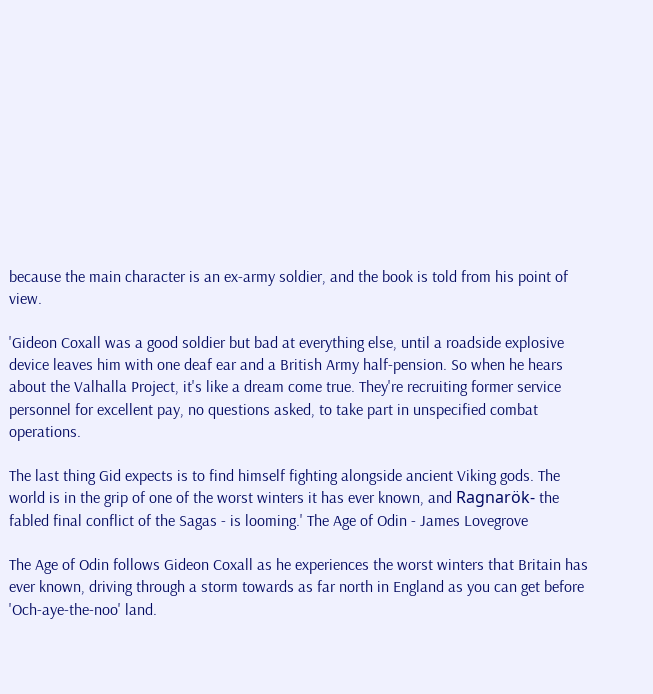because the main character is an ex-army soldier, and the book is told from his point of view.

'Gideon Coxall was a good soldier but bad at everything else, until a roadside explosive device leaves him with one deaf ear and a British Army half-pension. So when he hears about the Valhalla Project, it's like a dream come true. They're recruiting former service personnel for excellent pay, no questions asked, to take part in unspecified combat operations.

The last thing Gid expects is to find himself fighting alongside ancient Viking gods. The world is in the grip of one of the worst winters it has ever known, and Ragnarök- the fabled final conflict of the Sagas - is looming.' The Age of Odin - James Lovegrove

The Age of Odin follows Gideon Coxall as he experiences the worst winters that Britain has ever known, driving through a storm towards as far north in England as you can get before 'Och-aye-the-noo' land.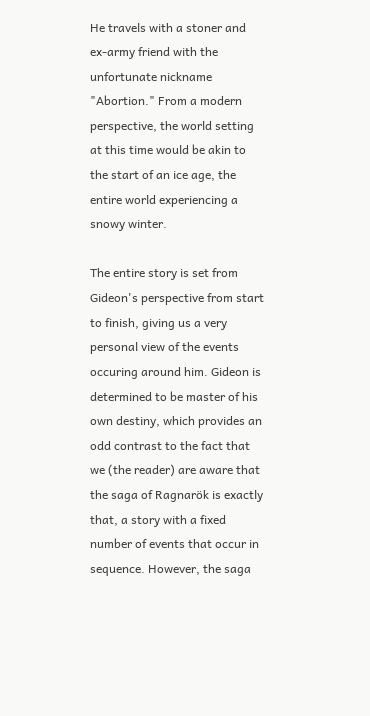He travels with a stoner and ex-army friend with the unfortunate nickname "Abortion." From a modern perspective, the world setting at this time would be akin to the start of an ice age, the entire world experiencing a snowy winter.

The entire story is set from Gideon's perspective from start to finish, giving us a very personal view of the events occuring around him. Gideon is determined to be master of his own destiny, which provides an odd contrast to the fact that we (the reader) are aware that the saga of Ragnarök is exactly that, a story with a fixed number of events that occur in sequence. However, the saga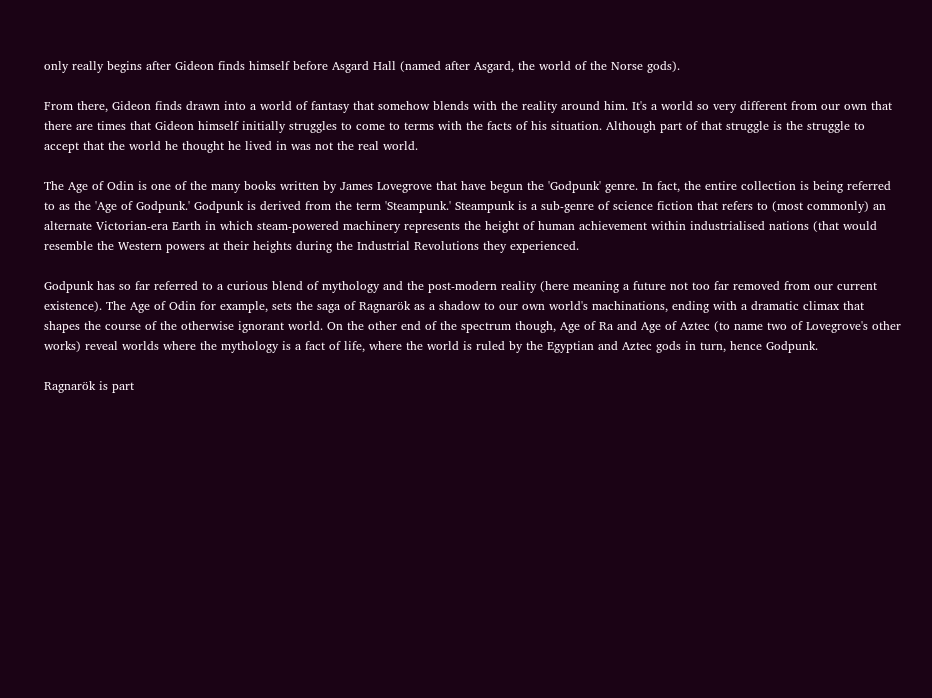only really begins after Gideon finds himself before Asgard Hall (named after Asgard, the world of the Norse gods).

From there, Gideon finds drawn into a world of fantasy that somehow blends with the reality around him. It's a world so very different from our own that there are times that Gideon himself initially struggles to come to terms with the facts of his situation. Although part of that struggle is the struggle to accept that the world he thought he lived in was not the real world.

The Age of Odin is one of the many books written by James Lovegrove that have begun the 'Godpunk' genre. In fact, the entire collection is being referred to as the 'Age of Godpunk.' Godpunk is derived from the term 'Steampunk.' Steampunk is a sub-genre of science fiction that refers to (most commonly) an alternate Victorian-era Earth in which steam-powered machinery represents the height of human achievement within industrialised nations (that would resemble the Western powers at their heights during the Industrial Revolutions they experienced.

Godpunk has so far referred to a curious blend of mythology and the post-modern reality (here meaning a future not too far removed from our current existence). The Age of Odin for example, sets the saga of Ragnarök as a shadow to our own world's machinations, ending with a dramatic climax that shapes the course of the otherwise ignorant world. On the other end of the spectrum though, Age of Ra and Age of Aztec (to name two of Lovegrove's other works) reveal worlds where the mythology is a fact of life, where the world is ruled by the Egyptian and Aztec gods in turn, hence Godpunk.

Ragnarök is part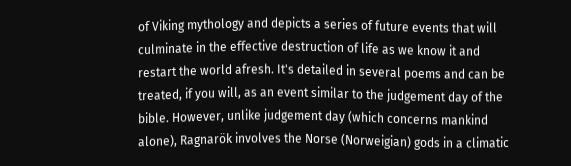of Viking mythology and depicts a series of future events that will culminate in the effective destruction of life as we know it and restart the world afresh. It's detailed in several poems and can be treated, if you will, as an event similar to the judgement day of the bible. However, unlike judgement day (which concerns mankind alone), Ragnarök involves the Norse (Norweigian) gods in a climatic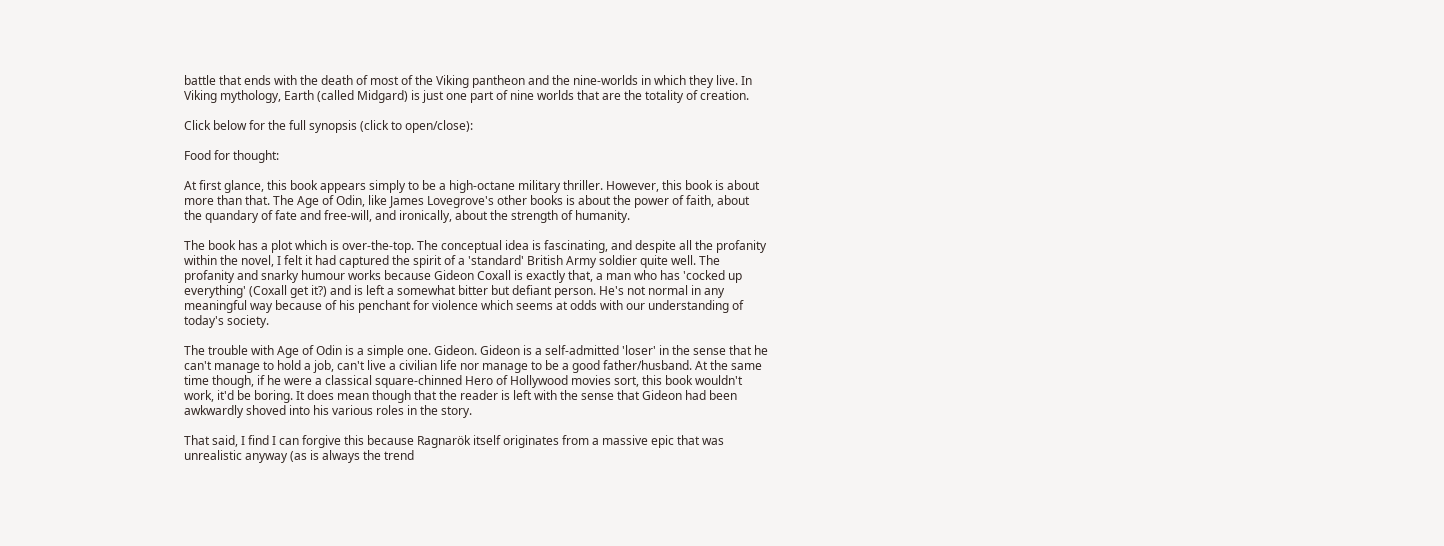battle that ends with the death of most of the Viking pantheon and the nine-worlds in which they live. In Viking mythology, Earth (called Midgard) is just one part of nine worlds that are the totality of creation.

Click below for the full synopsis (click to open/close):

Food for thought:

At first glance, this book appears simply to be a high-octane military thriller. However, this book is about more than that. The Age of Odin, like James Lovegrove's other books is about the power of faith, about the quandary of fate and free-will, and ironically, about the strength of humanity.

The book has a plot which is over-the-top. The conceptual idea is fascinating, and despite all the profanity within the novel, I felt it had captured the spirit of a 'standard' British Army soldier quite well. The profanity and snarky humour works because Gideon Coxall is exactly that, a man who has 'cocked up everything' (Coxall get it?) and is left a somewhat bitter but defiant person. He's not normal in any meaningful way because of his penchant for violence which seems at odds with our understanding of today's society.

The trouble with Age of Odin is a simple one. Gideon. Gideon is a self-admitted 'loser' in the sense that he can't manage to hold a job, can't live a civilian life nor manage to be a good father/husband. At the same time though, if he were a classical square-chinned Hero of Hollywood movies sort, this book wouldn't work, it'd be boring. It does mean though that the reader is left with the sense that Gideon had been awkwardly shoved into his various roles in the story.

That said, I find I can forgive this because Ragnarök itself originates from a massive epic that was unrealistic anyway (as is always the trend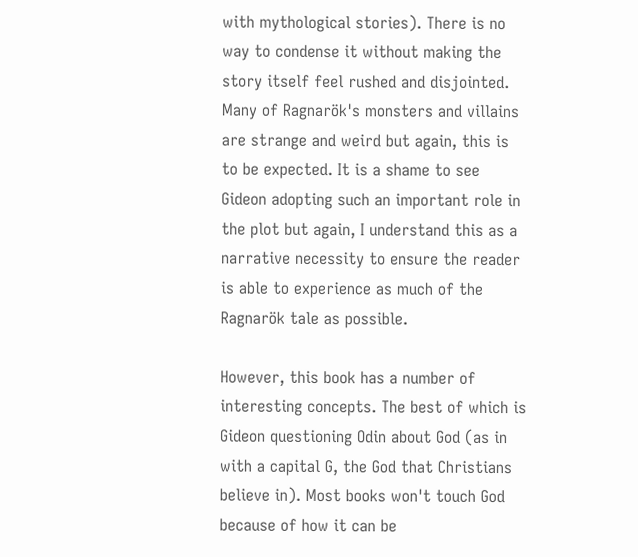with mythological stories). There is no way to condense it without making the story itself feel rushed and disjointed. Many of Ragnarök's monsters and villains are strange and weird but again, this is to be expected. It is a shame to see Gideon adopting such an important role in the plot but again, I understand this as a narrative necessity to ensure the reader is able to experience as much of the Ragnarök tale as possible.

However, this book has a number of interesting concepts. The best of which is Gideon questioning Odin about God (as in with a capital G, the God that Christians believe in). Most books won't touch God because of how it can be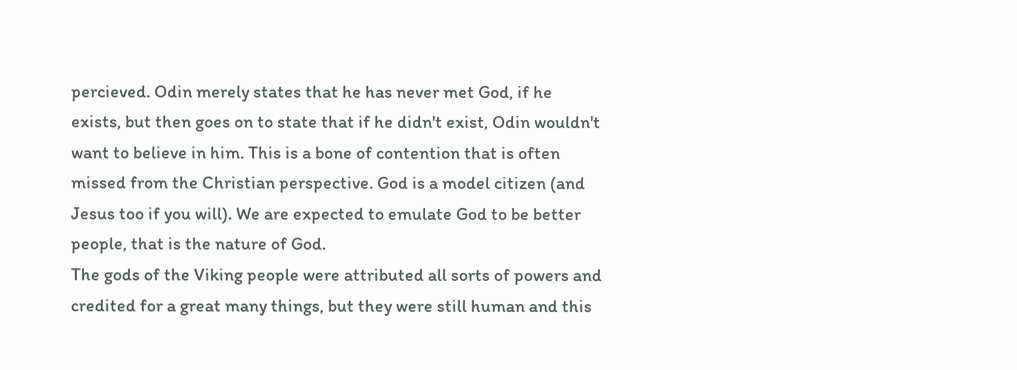percieved. Odin merely states that he has never met God, if he exists, but then goes on to state that if he didn't exist, Odin wouldn't want to believe in him. This is a bone of contention that is often missed from the Christian perspective. God is a model citizen (and Jesus too if you will). We are expected to emulate God to be better people, that is the nature of God.
The gods of the Viking people were attributed all sorts of powers and credited for a great many things, but they were still human and this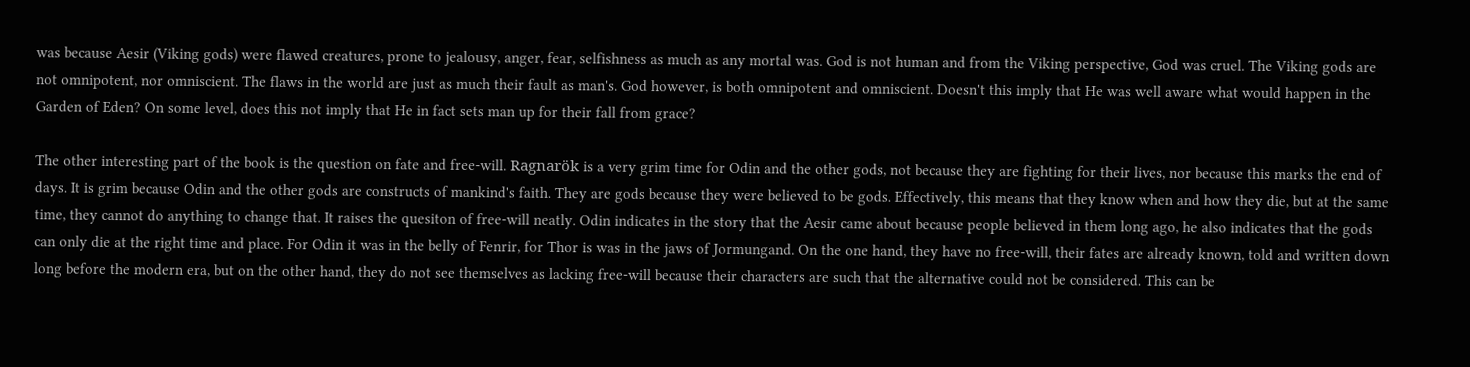was because Aesir (Viking gods) were flawed creatures, prone to jealousy, anger, fear, selfishness as much as any mortal was. God is not human and from the Viking perspective, God was cruel. The Viking gods are not omnipotent, nor omniscient. The flaws in the world are just as much their fault as man's. God however, is both omnipotent and omniscient. Doesn't this imply that He was well aware what would happen in the Garden of Eden? On some level, does this not imply that He in fact sets man up for their fall from grace?

The other interesting part of the book is the question on fate and free-will. Ragnarök is a very grim time for Odin and the other gods, not because they are fighting for their lives, nor because this marks the end of days. It is grim because Odin and the other gods are constructs of mankind's faith. They are gods because they were believed to be gods. Effectively, this means that they know when and how they die, but at the same time, they cannot do anything to change that. It raises the quesiton of free-will neatly. Odin indicates in the story that the Aesir came about because people believed in them long ago, he also indicates that the gods can only die at the right time and place. For Odin it was in the belly of Fenrir, for Thor is was in the jaws of Jormungand. On the one hand, they have no free-will, their fates are already known, told and written down long before the modern era, but on the other hand, they do not see themselves as lacking free-will because their characters are such that the alternative could not be considered. This can be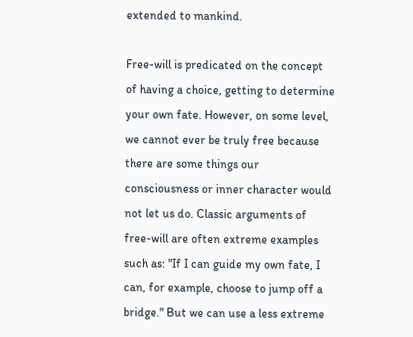extended to mankind.

Free-will is predicated on the concept of having a choice, getting to determine your own fate. However, on some level, we cannot ever be truly free because there are some things our consciousness or inner character would not let us do. Classic arguments of free-will are often extreme examples such as: "If I can guide my own fate, I can, for example, choose to jump off a bridge." But we can use a less extreme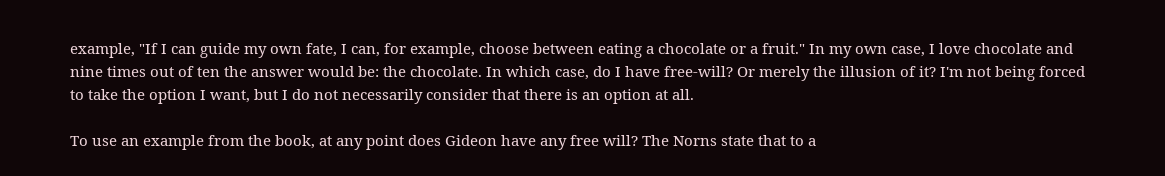example, "If I can guide my own fate, I can, for example, choose between eating a chocolate or a fruit." In my own case, I love chocolate and nine times out of ten the answer would be: the chocolate. In which case, do I have free-will? Or merely the illusion of it? I'm not being forced to take the option I want, but I do not necessarily consider that there is an option at all.

To use an example from the book, at any point does Gideon have any free will? The Norns state that to a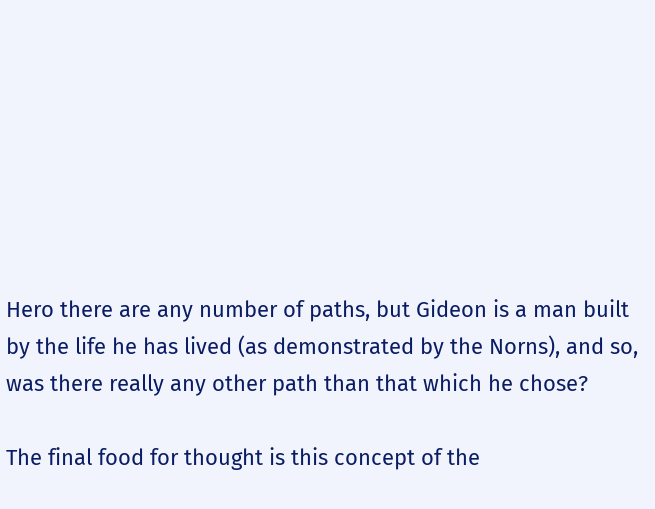Hero there are any number of paths, but Gideon is a man built by the life he has lived (as demonstrated by the Norns), and so, was there really any other path than that which he chose?

The final food for thought is this concept of the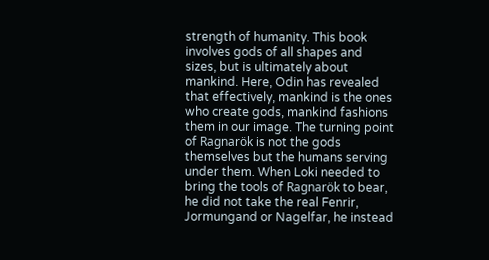strength of humanity. This book involves gods of all shapes and sizes, but is ultimately about mankind. Here, Odin has revealed that effectively, mankind is the ones who create gods, mankind fashions them in our image. The turning point of Ragnarök is not the gods themselves but the humans serving under them. When Loki needed to bring the tools of Ragnarök to bear, he did not take the real Fenrir, Jormungand or Nagelfar, he instead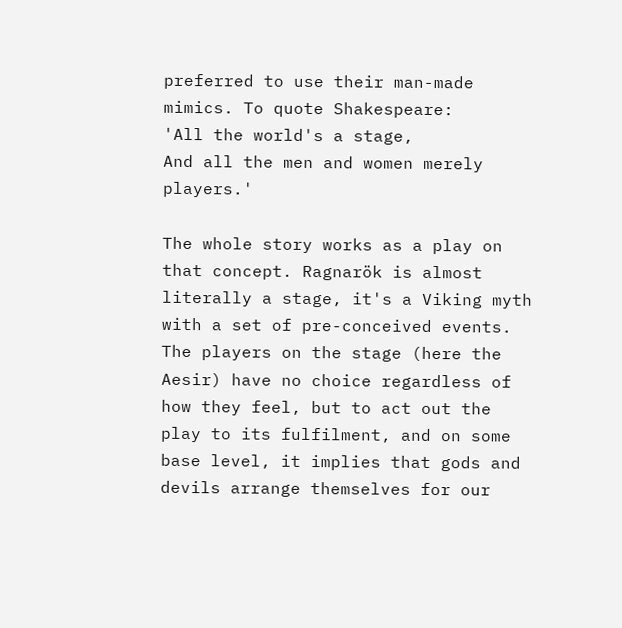preferred to use their man-made mimics. To quote Shakespeare:
'All the world's a stage,
And all the men and women merely players.'

The whole story works as a play on that concept. Ragnarök is almost literally a stage, it's a Viking myth with a set of pre-conceived events. The players on the stage (here the Aesir) have no choice regardless of how they feel, but to act out the play to its fulfilment, and on some base level, it implies that gods and devils arrange themselves for our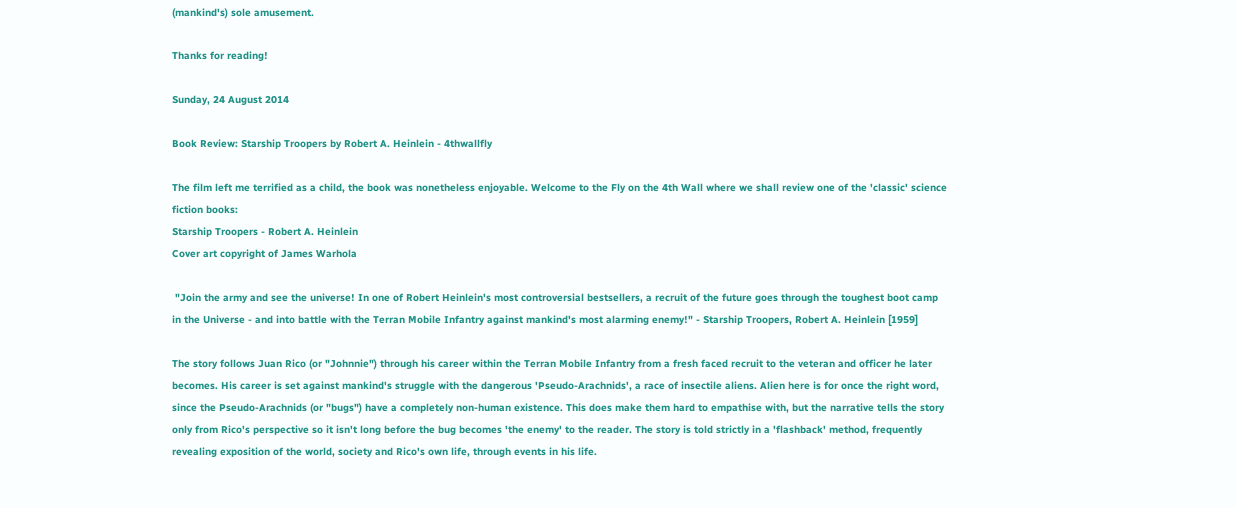(mankind's) sole amusement.

Thanks for reading!

Sunday, 24 August 2014

Book Review: Starship Troopers by Robert A. Heinlein - 4thwallfly

The film left me terrified as a child, the book was nonetheless enjoyable. Welcome to the Fly on the 4th Wall where we shall review one of the 'classic' science fiction books:
Starship Troopers - Robert A. Heinlein
Cover art copyright of James Warhola

 "Join the army and see the universe! In one of Robert Heinlein's most controversial bestsellers, a recruit of the future goes through the toughest boot camp in the Universe - and into battle with the Terran Mobile Infantry against mankind's most alarming enemy!" - Starship Troopers, Robert A. Heinlein [1959]

The story follows Juan Rico (or "Johnnie") through his career within the Terran Mobile Infantry from a fresh faced recruit to the veteran and officer he later becomes. His career is set against mankind's struggle with the dangerous 'Pseudo-Arachnids', a race of insectile aliens. Alien here is for once the right word, since the Pseudo-Arachnids (or "bugs") have a completely non-human existence. This does make them hard to empathise with, but the narrative tells the story only from Rico's perspective so it isn't long before the bug becomes 'the enemy' to the reader. The story is told strictly in a 'flashback' method, frequently revealing exposition of the world, society and Rico's own life, through events in his life.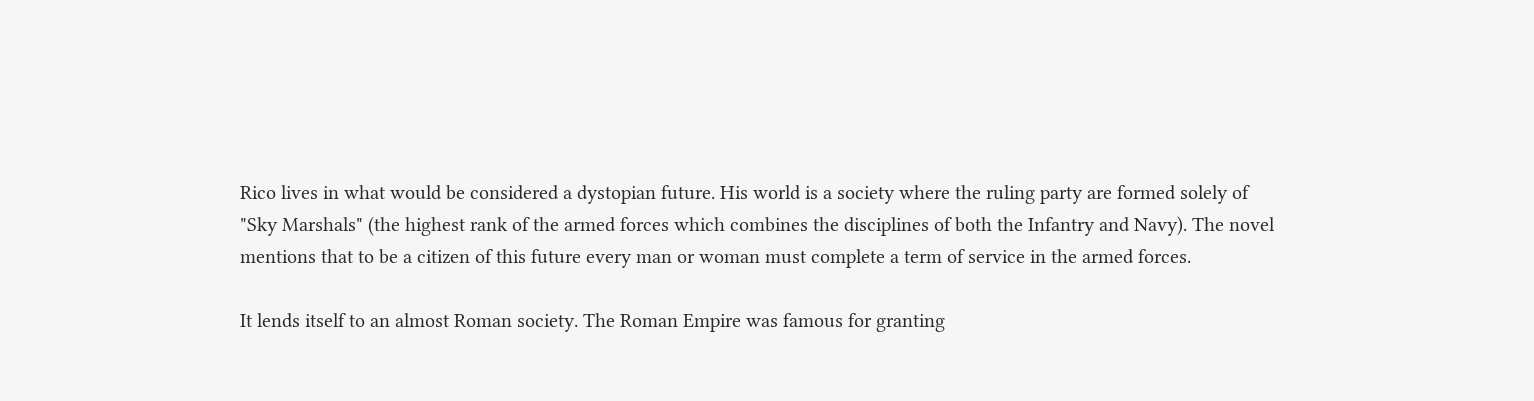Rico lives in what would be considered a dystopian future. His world is a society where the ruling party are formed solely of "Sky Marshals" (the highest rank of the armed forces which combines the disciplines of both the Infantry and Navy). The novel mentions that to be a citizen of this future every man or woman must complete a term of service in the armed forces.

It lends itself to an almost Roman society. The Roman Empire was famous for granting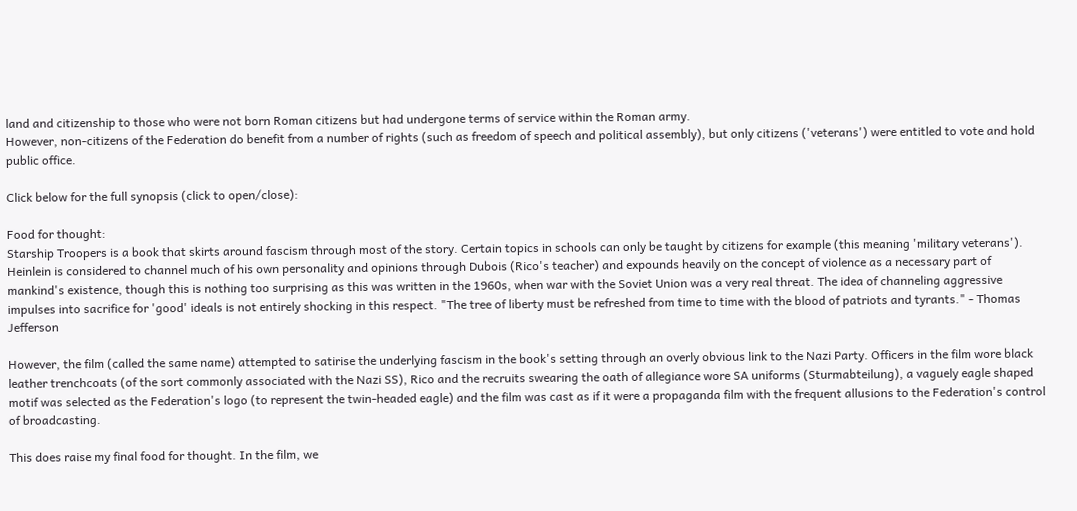land and citizenship to those who were not born Roman citizens but had undergone terms of service within the Roman army.
However, non-citizens of the Federation do benefit from a number of rights (such as freedom of speech and political assembly), but only citizens ('veterans') were entitled to vote and hold public office.

Click below for the full synopsis (click to open/close):

Food for thought:
Starship Troopers is a book that skirts around fascism through most of the story. Certain topics in schools can only be taught by citizens for example (this meaning 'military veterans').
Heinlein is considered to channel much of his own personality and opinions through Dubois (Rico's teacher) and expounds heavily on the concept of violence as a necessary part of mankind's existence, though this is nothing too surprising as this was written in the 1960s, when war with the Soviet Union was a very real threat. The idea of channeling aggressive impulses into sacrifice for 'good' ideals is not entirely shocking in this respect. "The tree of liberty must be refreshed from time to time with the blood of patriots and tyrants." - Thomas Jefferson

However, the film (called the same name) attempted to satirise the underlying fascism in the book's setting through an overly obvious link to the Nazi Party. Officers in the film wore black leather trenchcoats (of the sort commonly associated with the Nazi SS), Rico and the recruits swearing the oath of allegiance wore SA uniforms (Sturmabteilung), a vaguely eagle shaped motif was selected as the Federation's logo (to represent the twin-headed eagle) and the film was cast as if it were a propaganda film with the frequent allusions to the Federation's control of broadcasting.

This does raise my final food for thought. In the film, we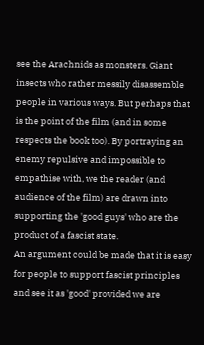see the Arachnids as monsters. Giant insects who rather messily disassemble people in various ways. But perhaps that is the point of the film (and in some respects the book too). By portraying an enemy repulsive and impossible to empathise with, we the reader (and audience of the film) are drawn into supporting the 'good guys' who are the product of a fascist state.
An argument could be made that it is easy for people to support fascist principles and see it as 'good' provided we are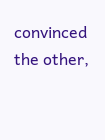convinced the other,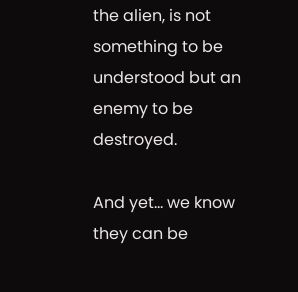the alien, is not something to be understood but an enemy to be destroyed.

And yet... we know they can be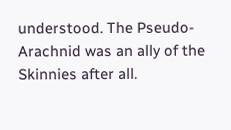understood. The Pseudo-Arachnid was an ally of the Skinnies after all.